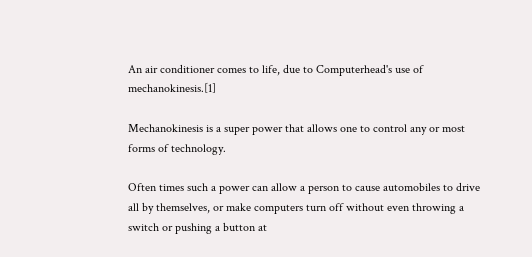An air conditioner comes to life, due to Computerhead's use of mechanokinesis.[1]

Mechanokinesis is a super power that allows one to control any or most forms of technology.

Often times such a power can allow a person to cause automobiles to drive all by themselves, or make computers turn off without even throwing a switch or pushing a button at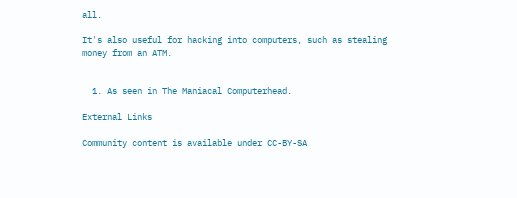all.

It's also useful for hacking into computers, such as stealing money from an ATM.


  1. As seen in The Maniacal Computerhead.

External Links

Community content is available under CC-BY-SA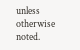unless otherwise noted.